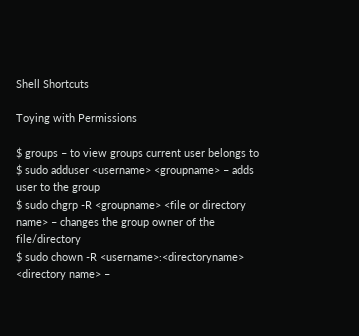Shell Shortcuts

Toying with Permissions

$ groups – to view groups current user belongs to
$ sudo adduser <username> <groupname> – adds user to the group
$ sudo chgrp -R <groupname> <file or directory name> – changes the group owner of the file/directory
$ sudo chown -R <username>:<directoryname> <directory name> –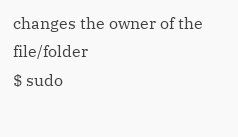changes the owner of the file/folder
$ sudo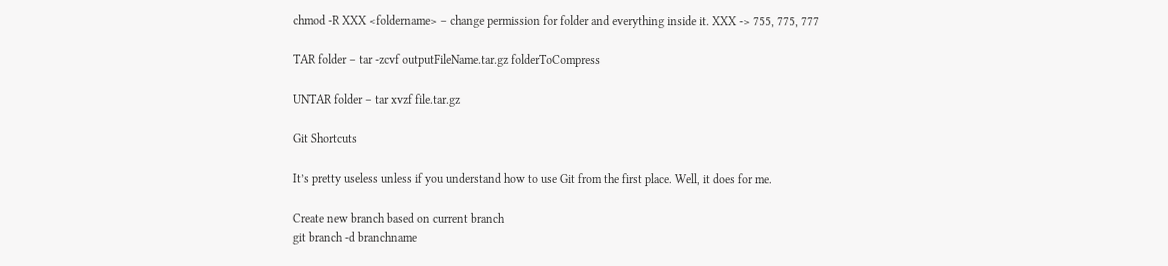chmod -R XXX <foldername> – change permission for folder and everything inside it. XXX -> 755, 775, 777

TAR folder – tar -zcvf outputFileName.tar.gz folderToCompress

UNTAR folder – tar xvzf file.tar.gz

Git Shortcuts

It’s pretty useless unless if you understand how to use Git from the first place. Well, it does for me.

Create new branch based on current branch
git branch -d branchname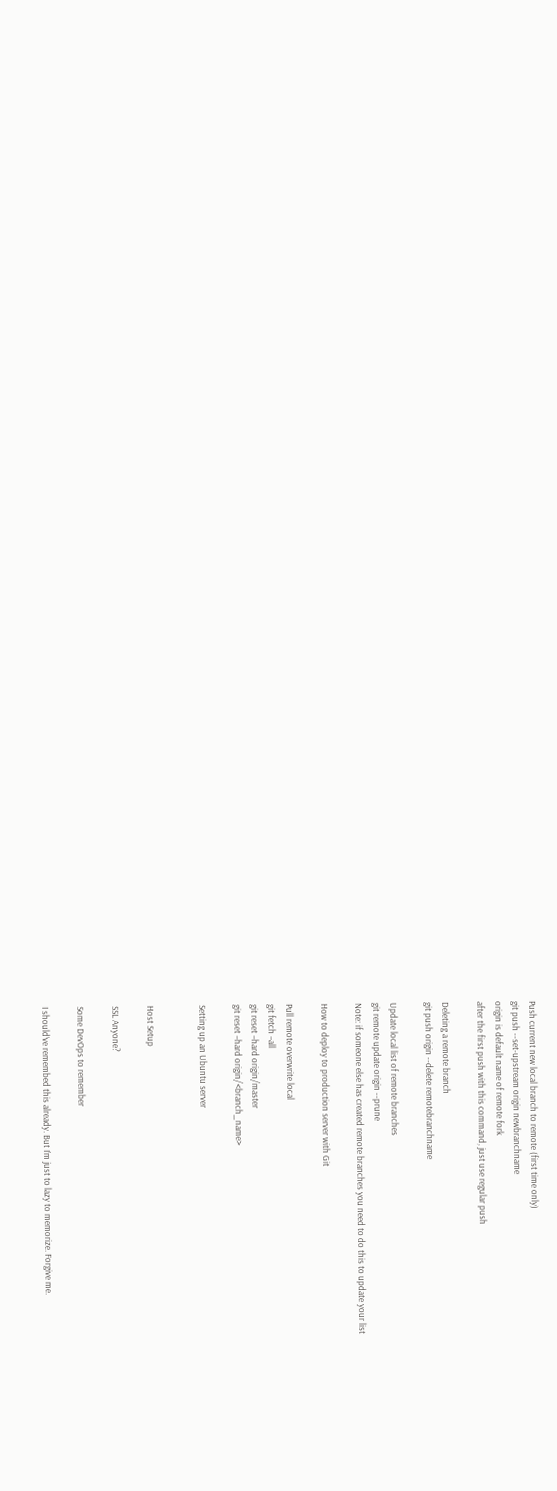Push current new local branch to remote (first time only)
git push --set-upstream origin newbranchname
origin is default name of remote fork
after the first push with this command, just use regular push

Deleting a remote branch
git push origin --delete remotebranchname

Update local list of remote branches
git remote update origin --prune
Note: if someone else has created remote branches you need to do this to update your list

How to deploy to production server with Git

Pull remote overwrite local
git fetch –all
git reset –hard origin/master
git reset –hard origin/<branch_name>

Setting up an Ubuntu server


Host Setup

SSL Anyone?

Some DevOps to remember

I should’ve remembed this already. But I’m just to lazy to memorize. Forgive me.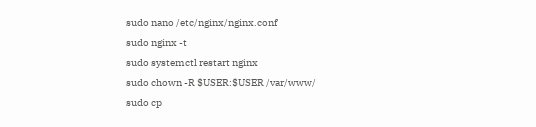sudo nano /etc/nginx/nginx.conf
sudo nginx -t
sudo systemctl restart nginx
sudo chown -R $USER:$USER /var/www/
sudo cp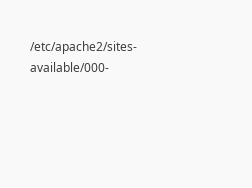/etc/apache2/sites-available/000-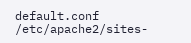default.conf /etc/apache2/sites-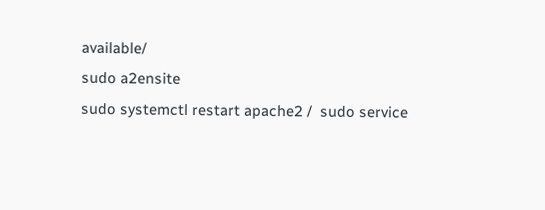available/
sudo a2ensite
sudo systemctl restart apache2 /  sudo service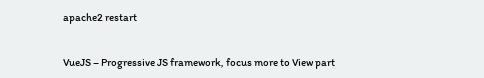apache2 restart


VueJS – Progressive JS framework, focus more to View part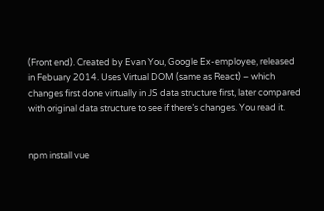(Front end). Created by Evan You, Google Ex-employee, released in Febuary 2014. Uses Virtual DOM (same as React) – which changes first done virtually in JS data structure first, later compared with original data structure to see if there’s changes. You read it.


npm install vue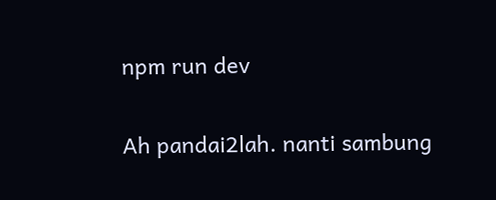npm run dev

Ah pandai2lah. nanti sambung